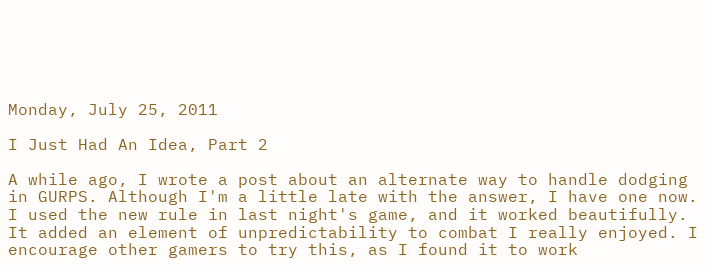Monday, July 25, 2011

I Just Had An Idea, Part 2

A while ago, I wrote a post about an alternate way to handle dodging in GURPS. Although I'm a little late with the answer, I have one now. I used the new rule in last night's game, and it worked beautifully. It added an element of unpredictability to combat I really enjoyed. I encourage other gamers to try this, as I found it to work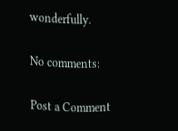wonderfully.

No comments:

Post a Comment